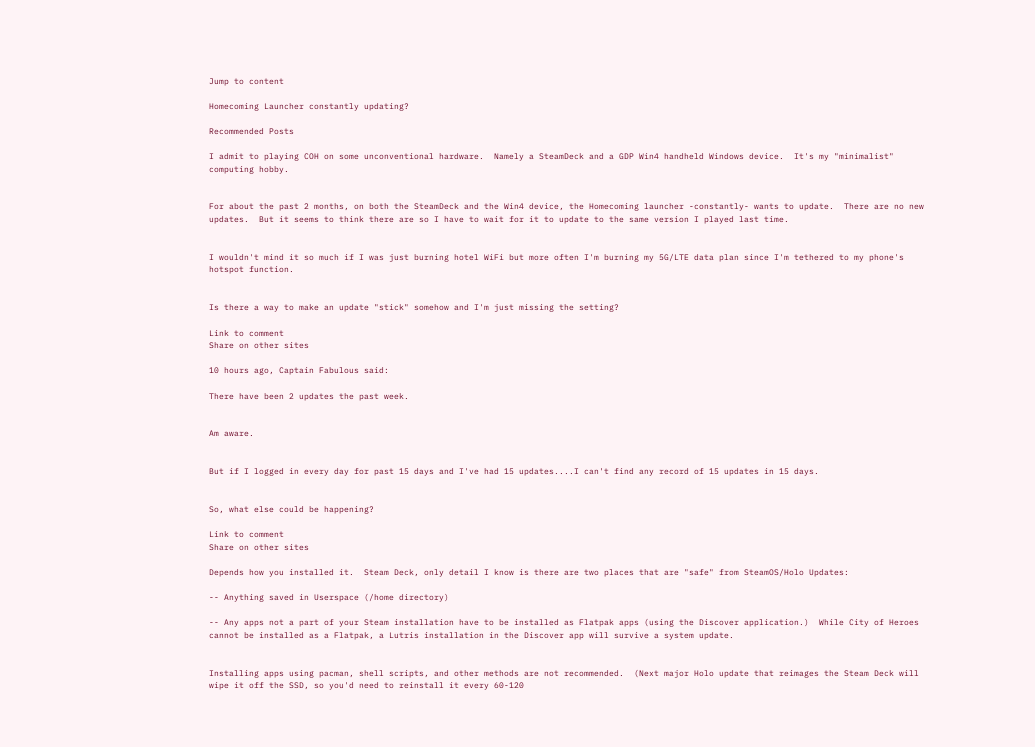Jump to content

Homecoming Launcher constantly updating?

Recommended Posts

I admit to playing COH on some unconventional hardware.  Namely a SteamDeck and a GDP Win4 handheld Windows device.  It's my "minimalist" computing hobby.


For about the past 2 months, on both the SteamDeck and the Win4 device, the Homecoming launcher -constantly- wants to update.  There are no new updates.  But it seems to think there are so I have to wait for it to update to the same version I played last time.


I wouldn't mind it so much if I was just burning hotel WiFi but more often I'm burning my 5G/LTE data plan since I'm tethered to my phone's hotspot function.


Is there a way to make an update "stick" somehow and I'm just missing the setting?

Link to comment
Share on other sites

10 hours ago, Captain Fabulous said:

There have been 2 updates the past week.


Am aware.


But if I logged in every day for past 15 days and I've had 15 updates....I can't find any record of 15 updates in 15 days.


So, what else could be happening?

Link to comment
Share on other sites

Depends how you installed it.  Steam Deck, only detail I know is there are two places that are "safe" from SteamOS/Holo Updates:

-- Anything saved in Userspace (/home directory)

-- Any apps not a part of your Steam installation have to be installed as Flatpak apps (using the Discover application.)  While City of Heroes cannot be installed as a Flatpak, a Lutris installation in the Discover app will survive a system update.


Installing apps using pacman, shell scripts, and other methods are not recommended.  (Next major Holo update that reimages the Steam Deck will wipe it off the SSD, so you'd need to reinstall it every 60-120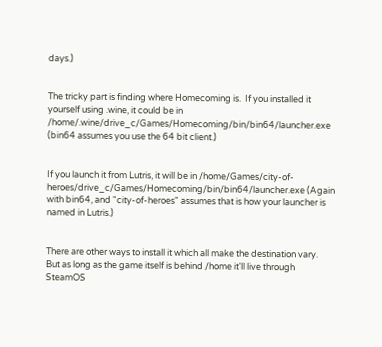days.)


The tricky part is finding where Homecoming is.  If you installed it yourself using .wine, it could be in /home/.wine/drive_c/Games/Homecoming/bin/bin64/launcher.exe (bin64 assumes you use the 64 bit client.)


If you launch it from Lutris, it will be in /home/Games/city-of-heroes/drive_c/Games/Homecoming/bin/bin64/launcher.exe (Again with bin64, and "city-of-heroes" assumes that is how your launcher is named in Lutris.)


There are other ways to install it which all make the destination vary.  But as long as the game itself is behind /home it'll live through SteamOS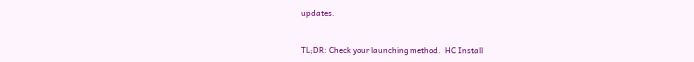updates.


TL;DR: Check your launching method.  HC Install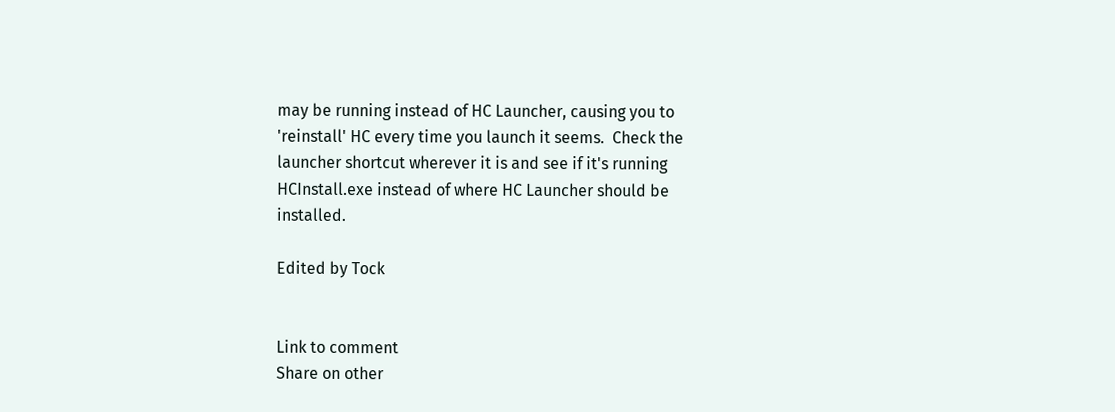may be running instead of HC Launcher, causing you to 'reinstall' HC every time you launch it seems.  Check the launcher shortcut wherever it is and see if it's running HCInstall.exe instead of where HC Launcher should be installed.

Edited by Tock


Link to comment
Share on other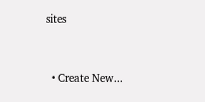sites


  • Create New...